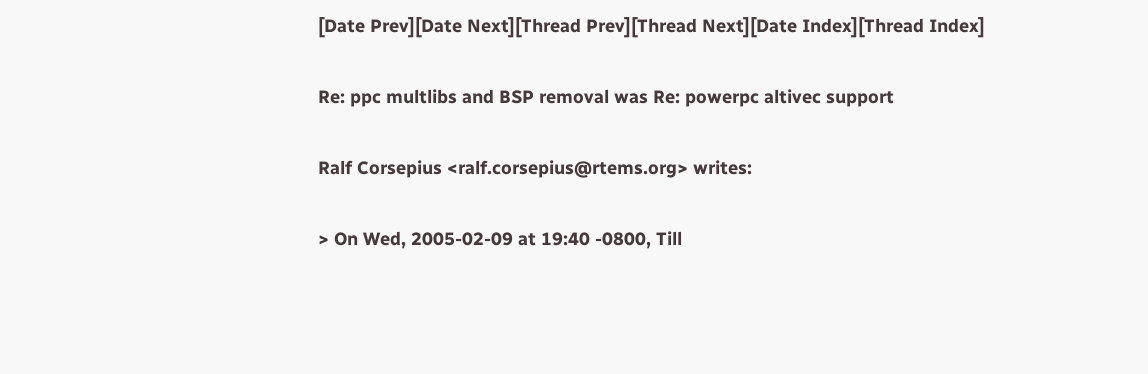[Date Prev][Date Next][Thread Prev][Thread Next][Date Index][Thread Index]

Re: ppc multlibs and BSP removal was Re: powerpc altivec support

Ralf Corsepius <ralf.corsepius@rtems.org> writes:

> On Wed, 2005-02-09 at 19:40 -0800, Till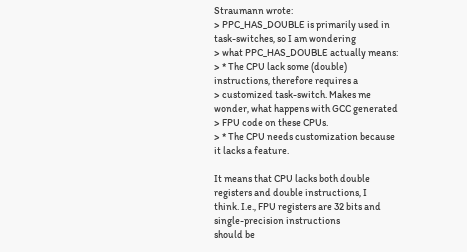Straumann wrote:
> PPC_HAS_DOUBLE is primarily used in task-switches, so I am wondering
> what PPC_HAS_DOUBLE actually means:
> * The CPU lack some (double) instructions, therefore requires a
> customized task-switch. Makes me wonder, what happens with GCC generated
> FPU code on these CPUs.
> * The CPU needs customization because it lacks a feature.

It means that CPU lacks both double registers and double instructions, I
think. I.e., FPU registers are 32 bits and single-precision instructions
should be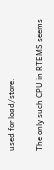used for load/store.

The only such CPU in RTEMS seems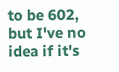to be 602, but I've no idea if it's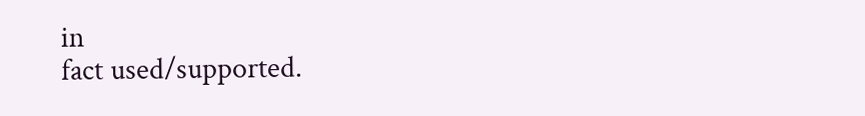in
fact used/supported.